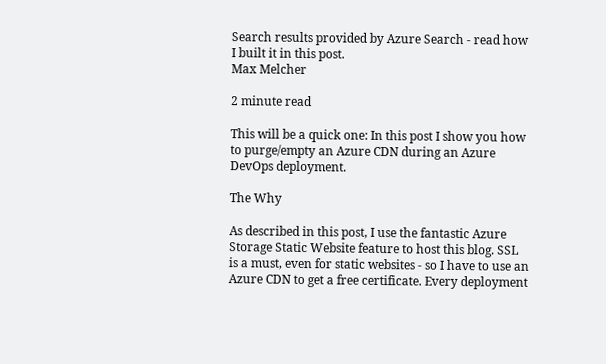Search results provided by Azure Search - read how I built it in this post.
Max Melcher

2 minute read

This will be a quick one: In this post I show you how to purge/empty an Azure CDN during an Azure DevOps deployment.

The Why

As described in this post, I use the fantastic Azure Storage Static Website feature to host this blog. SSL is a must, even for static websites - so I have to use an Azure CDN to get a free certificate. Every deployment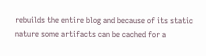rebuilds the entire blog and because of its static nature some artifacts can be cached for a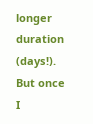longer duration (days!). But once I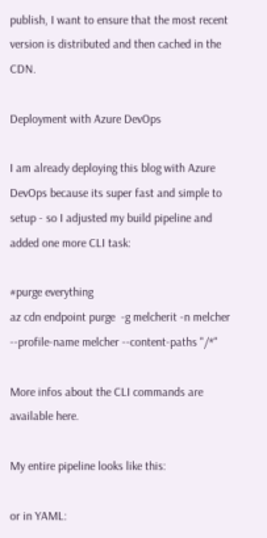publish, I want to ensure that the most recent version is distributed and then cached in the CDN.

Deployment with Azure DevOps

I am already deploying this blog with Azure DevOps because its super fast and simple to setup - so I adjusted my build pipeline and added one more CLI task:

#purge everything
az cdn endpoint purge  -g melcherit -n melcher --profile-name melcher --content-paths "/*"

More infos about the CLI commands are available here.

My entire pipeline looks like this:

or in YAML: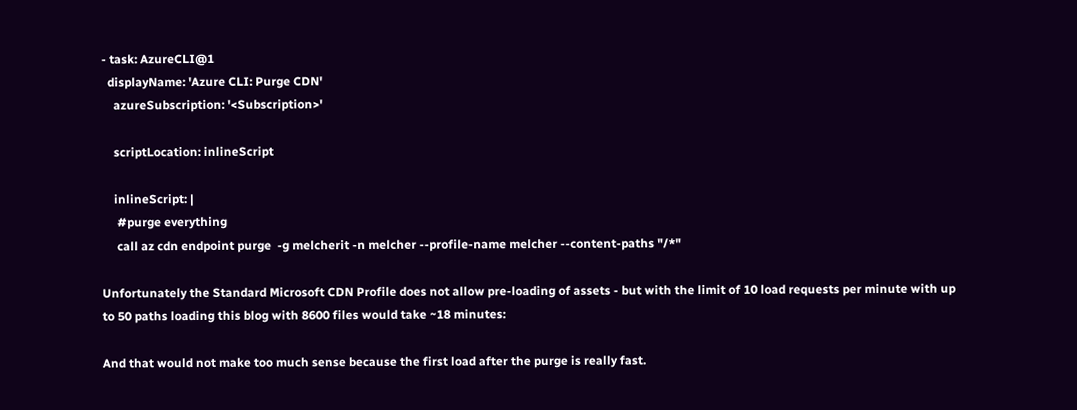- task: AzureCLI@1
  displayName: 'Azure CLI: Purge CDN'
    azureSubscription: '<Subscription>'

    scriptLocation: inlineScript

    inlineScript: |
     #purge everything
     call az cdn endpoint purge  -g melcherit -n melcher --profile-name melcher --content-paths "/*"

Unfortunately the Standard Microsoft CDN Profile does not allow pre-loading of assets - but with the limit of 10 load requests per minute with up to 50 paths loading this blog with 8600 files would take ~18 minutes:

And that would not make too much sense because the first load after the purge is really fast.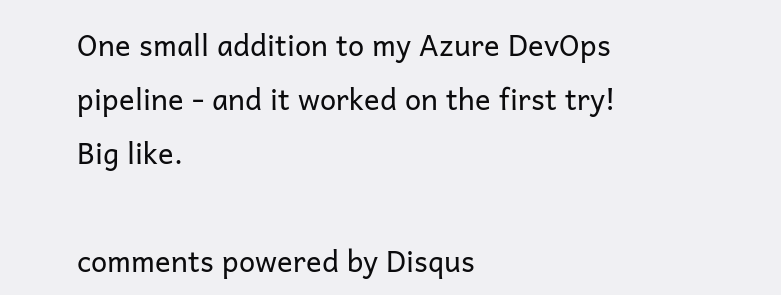One small addition to my Azure DevOps pipeline - and it worked on the first try! Big like.

comments powered by Disqus